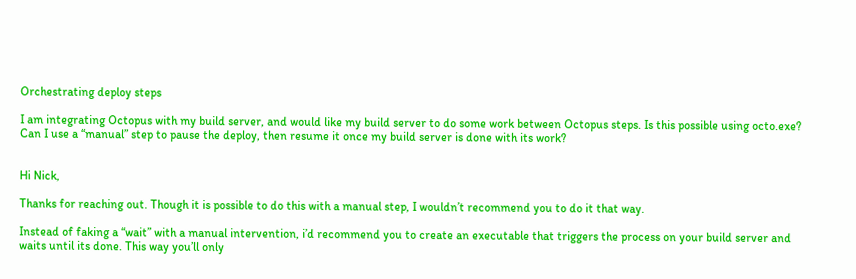Orchestrating deploy steps

I am integrating Octopus with my build server, and would like my build server to do some work between Octopus steps. Is this possible using octo.exe? Can I use a “manual” step to pause the deploy, then resume it once my build server is done with its work?


Hi Nick,

Thanks for reaching out. Though it is possible to do this with a manual step, I wouldn’t recommend you to do it that way.

Instead of faking a “wait” with a manual intervention, i’d recommend you to create an executable that triggers the process on your build server and waits until its done. This way you’ll only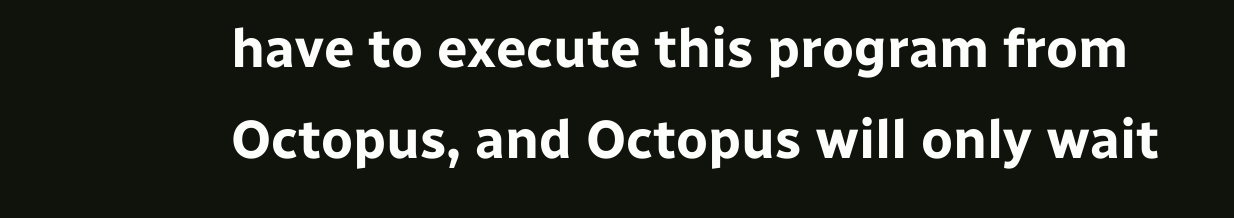have to execute this program from Octopus, and Octopus will only wait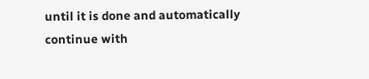until it is done and automatically continue with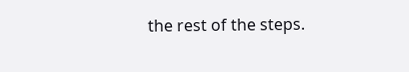the rest of the steps.